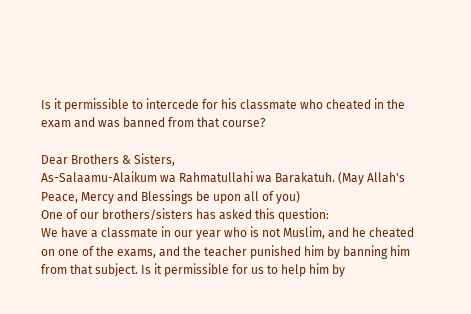Is it permissible to intercede for his classmate who cheated in the exam and was banned from that course?

Dear Brothers & Sisters,
As-Salaamu-Alaikum wa Rahmatullahi wa Barakatuh. (May Allah's Peace, Mercy and Blessings be upon all of you)
One of our brothers/sisters has asked this question:
We have a classmate in our year who is not Muslim, and he cheated on one of the exams, and the teacher punished him by banning him from that subject. Is it permissible for us to help him by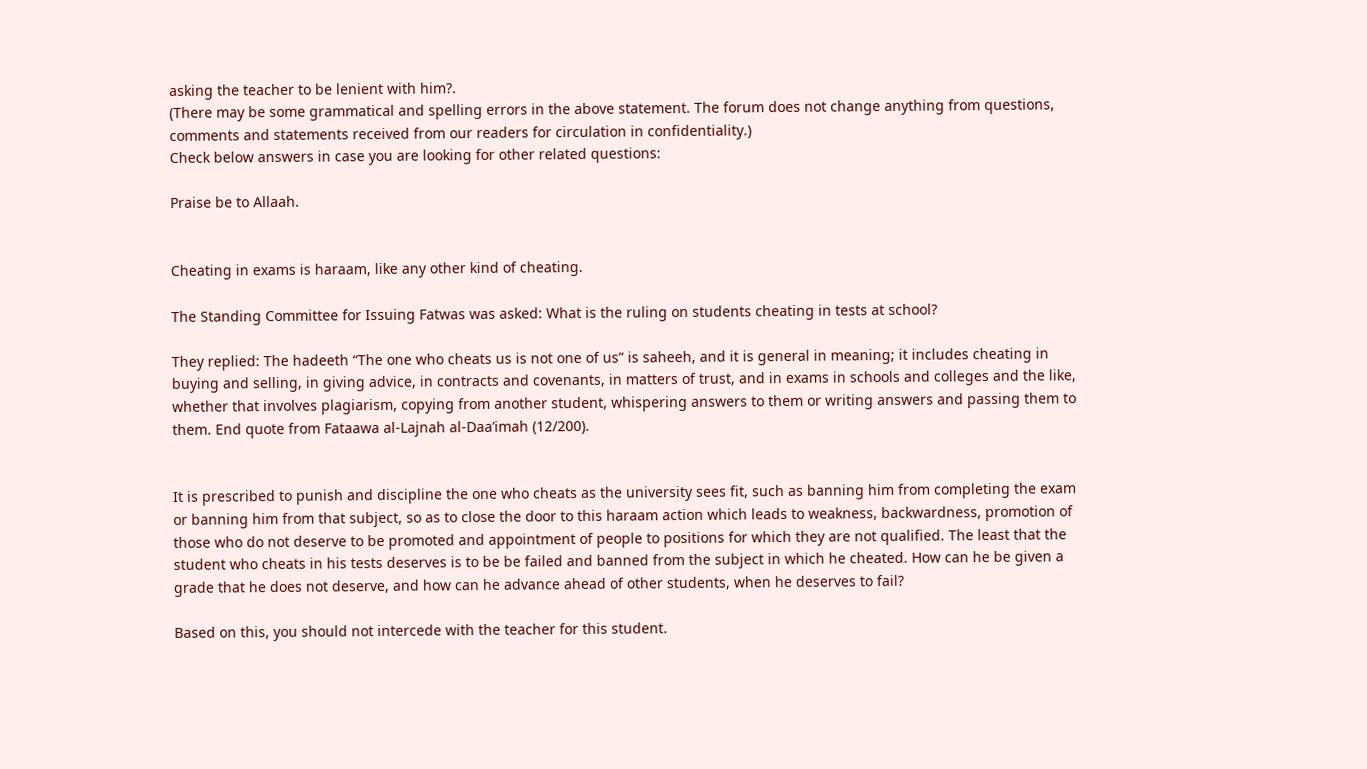asking the teacher to be lenient with him?.
(There may be some grammatical and spelling errors in the above statement. The forum does not change anything from questions, comments and statements received from our readers for circulation in confidentiality.)
Check below answers in case you are looking for other related questions:

Praise be to Allaah.


Cheating in exams is haraam, like any other kind of cheating.

The Standing Committee for Issuing Fatwas was asked: What is the ruling on students cheating in tests at school?

They replied: The hadeeth “The one who cheats us is not one of us” is saheeh, and it is general in meaning; it includes cheating in buying and selling, in giving advice, in contracts and covenants, in matters of trust, and in exams in schools and colleges and the like, whether that involves plagiarism, copying from another student, whispering answers to them or writing answers and passing them to them. End quote from Fataawa al-Lajnah al-Daa’imah (12/200).


It is prescribed to punish and discipline the one who cheats as the university sees fit, such as banning him from completing the exam or banning him from that subject, so as to close the door to this haraam action which leads to weakness, backwardness, promotion of those who do not deserve to be promoted and appointment of people to positions for which they are not qualified. The least that the student who cheats in his tests deserves is to be be failed and banned from the subject in which he cheated. How can he be given a grade that he does not deserve, and how can he advance ahead of other students, when he deserves to fail?

Based on this, you should not intercede with the teacher for this student.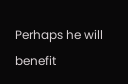Perhaps he will benefit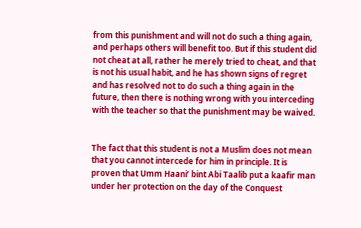from this punishment and will not do such a thing again, and perhaps others will benefit too. But if this student did not cheat at all, rather he merely tried to cheat, and that is not his usual habit, and he has shown signs of regret and has resolved not to do such a thing again in the future, then there is nothing wrong with you interceding with the teacher so that the punishment may be waived.


The fact that this student is not a Muslim does not mean that you cannot intercede for him in principle. It is proven that Umm Haani’ bint Abi Taalib put a kaafir man under her protection on the day of the Conquest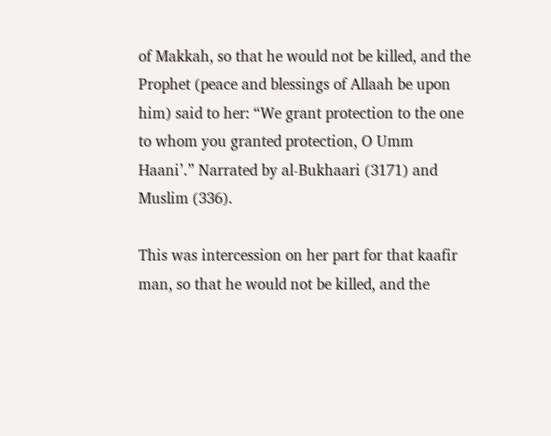of Makkah, so that he would not be killed, and the Prophet (peace and blessings of Allaah be upon him) said to her: “We grant protection to the one to whom you granted protection, O Umm Haani’.” Narrated by al-Bukhaari (3171) and Muslim (336).

This was intercession on her part for that kaafir man, so that he would not be killed, and the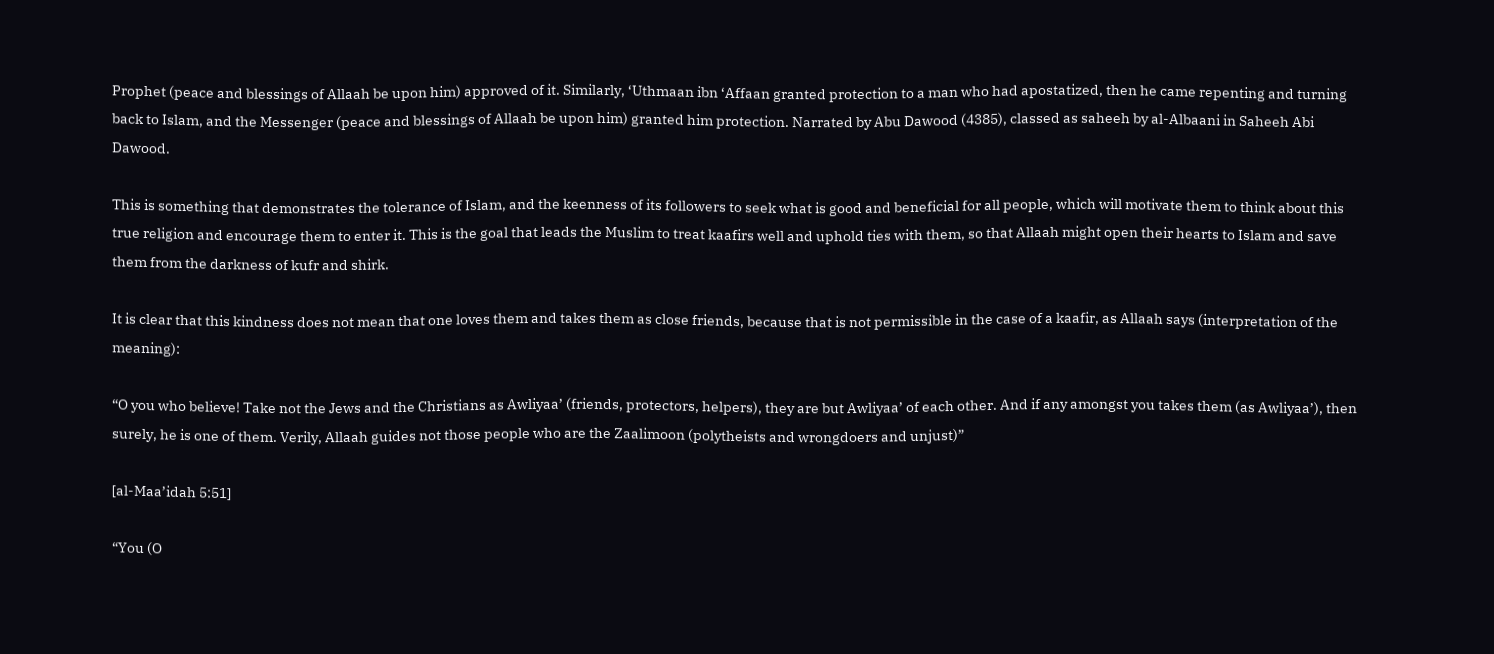Prophet (peace and blessings of Allaah be upon him) approved of it. Similarly, ‘Uthmaan ibn ‘Affaan granted protection to a man who had apostatized, then he came repenting and turning back to Islam, and the Messenger (peace and blessings of Allaah be upon him) granted him protection. Narrated by Abu Dawood (4385), classed as saheeh by al-Albaani in Saheeh Abi Dawood.

This is something that demonstrates the tolerance of Islam, and the keenness of its followers to seek what is good and beneficial for all people, which will motivate them to think about this true religion and encourage them to enter it. This is the goal that leads the Muslim to treat kaafirs well and uphold ties with them, so that Allaah might open their hearts to Islam and save them from the darkness of kufr and shirk.

It is clear that this kindness does not mean that one loves them and takes them as close friends, because that is not permissible in the case of a kaafir, as Allaah says (interpretation of the meaning):

“O you who believe! Take not the Jews and the Christians as Awliyaa’ (friends, protectors, helpers), they are but Awliyaa’ of each other. And if any amongst you takes them (as Awliyaa’), then surely, he is one of them. Verily, Allaah guides not those people who are the Zaalimoon (polytheists and wrongdoers and unjust)”

[al-Maa’idah 5:51]

“You (O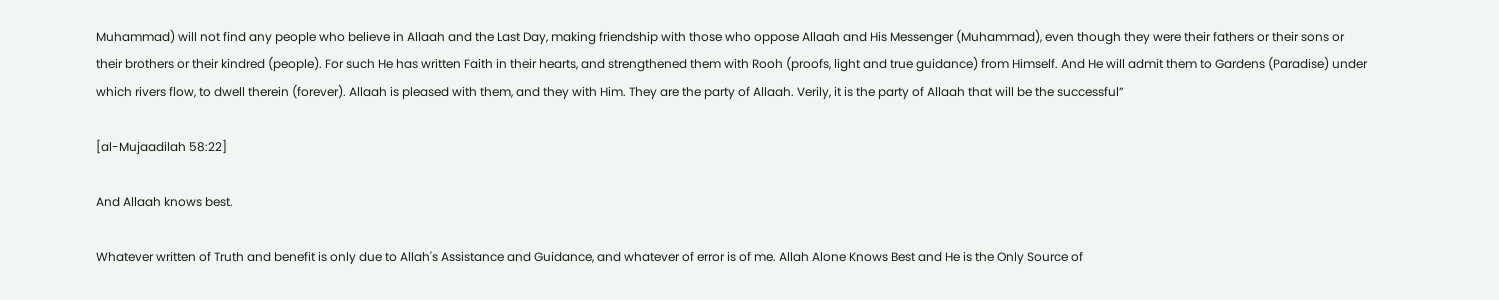Muhammad) will not find any people who believe in Allaah and the Last Day, making friendship with those who oppose Allaah and His Messenger (Muhammad), even though they were their fathers or their sons or their brothers or their kindred (people). For such He has written Faith in their hearts, and strengthened them with Rooh (proofs, light and true guidance) from Himself. And He will admit them to Gardens (Paradise) under which rivers flow, to dwell therein (forever). Allaah is pleased with them, and they with Him. They are the party of Allaah. Verily, it is the party of Allaah that will be the successful”

[al-Mujaadilah 58:22]

And Allaah knows best.

Whatever written of Truth and benefit is only due to Allah's Assistance and Guidance, and whatever of error is of me. Allah Alone Knows Best and He is the Only Source of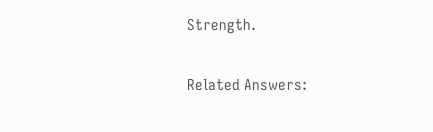Strength.

Related Answers: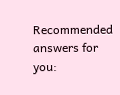Recommended answers for you: